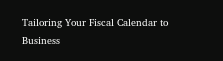Tailoring Your Fiscal Calendar to Business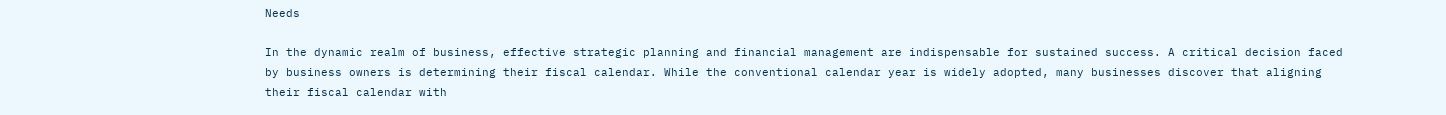Needs

In the dynamic realm of business, effective strategic planning and financial management are indispensable for sustained success. A critical decision faced by business owners is determining their fiscal calendar. While the conventional calendar year is widely adopted, many businesses discover that aligning their fiscal calendar with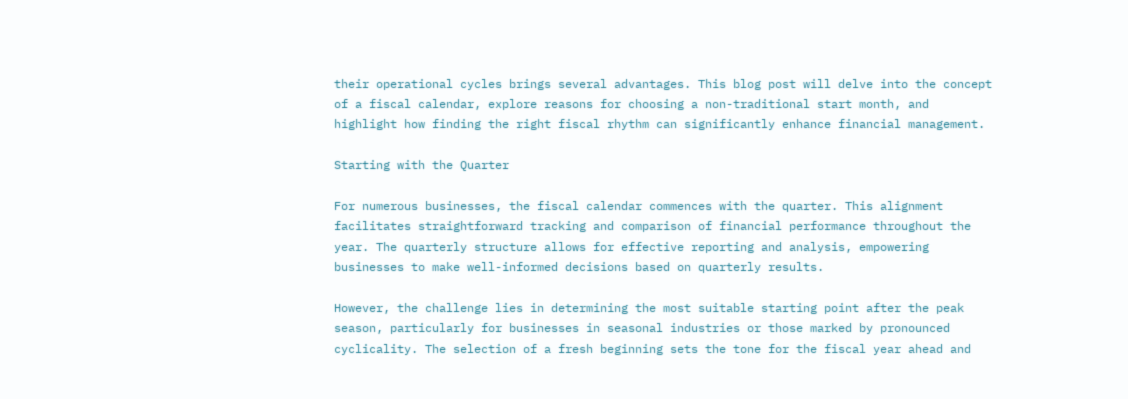their operational cycles brings several advantages. This blog post will delve into the concept of a fiscal calendar, explore reasons for choosing a non-traditional start month, and highlight how finding the right fiscal rhythm can significantly enhance financial management.

Starting with the Quarter

For numerous businesses, the fiscal calendar commences with the quarter. This alignment facilitates straightforward tracking and comparison of financial performance throughout the year. The quarterly structure allows for effective reporting and analysis, empowering businesses to make well-informed decisions based on quarterly results.

However, the challenge lies in determining the most suitable starting point after the peak season, particularly for businesses in seasonal industries or those marked by pronounced cyclicality. The selection of a fresh beginning sets the tone for the fiscal year ahead and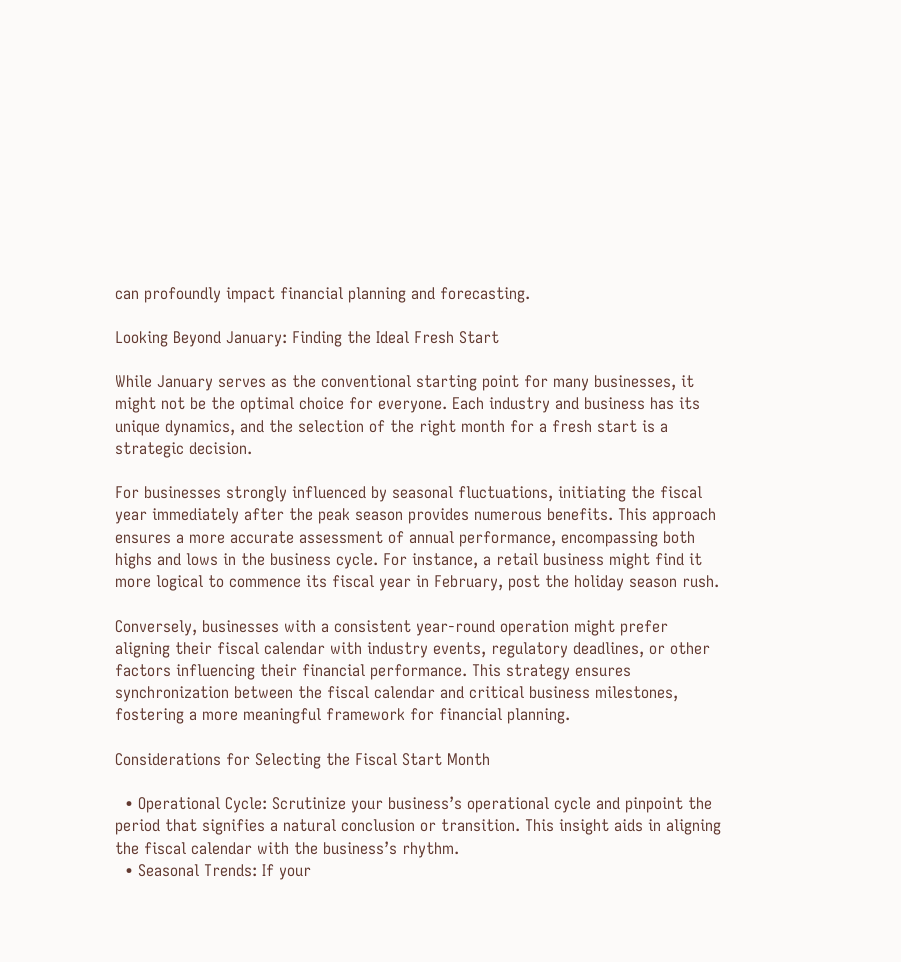can profoundly impact financial planning and forecasting.

Looking Beyond January: Finding the Ideal Fresh Start

While January serves as the conventional starting point for many businesses, it might not be the optimal choice for everyone. Each industry and business has its unique dynamics, and the selection of the right month for a fresh start is a strategic decision.

For businesses strongly influenced by seasonal fluctuations, initiating the fiscal year immediately after the peak season provides numerous benefits. This approach ensures a more accurate assessment of annual performance, encompassing both highs and lows in the business cycle. For instance, a retail business might find it more logical to commence its fiscal year in February, post the holiday season rush.

Conversely, businesses with a consistent year-round operation might prefer aligning their fiscal calendar with industry events, regulatory deadlines, or other factors influencing their financial performance. This strategy ensures synchronization between the fiscal calendar and critical business milestones, fostering a more meaningful framework for financial planning.

Considerations for Selecting the Fiscal Start Month

  • Operational Cycle: Scrutinize your business’s operational cycle and pinpoint the period that signifies a natural conclusion or transition. This insight aids in aligning the fiscal calendar with the business’s rhythm.
  • Seasonal Trends: If your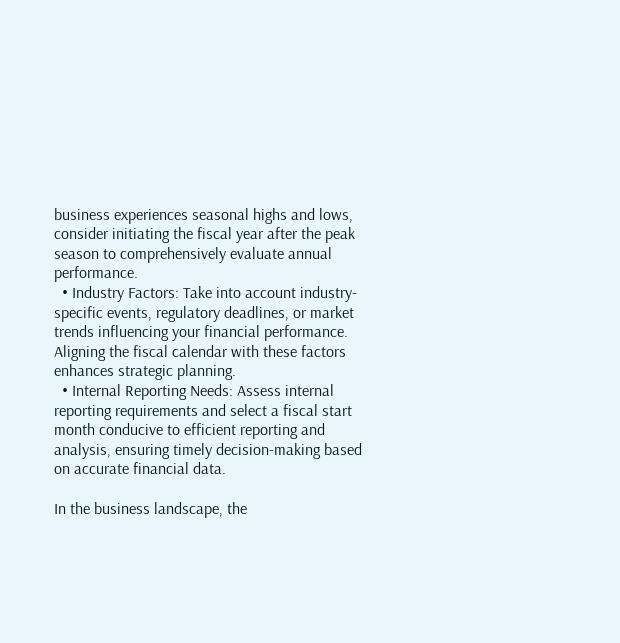business experiences seasonal highs and lows, consider initiating the fiscal year after the peak season to comprehensively evaluate annual performance.
  • Industry Factors: Take into account industry-specific events, regulatory deadlines, or market trends influencing your financial performance. Aligning the fiscal calendar with these factors enhances strategic planning.
  • Internal Reporting Needs: Assess internal reporting requirements and select a fiscal start month conducive to efficient reporting and analysis, ensuring timely decision-making based on accurate financial data.

In the business landscape, the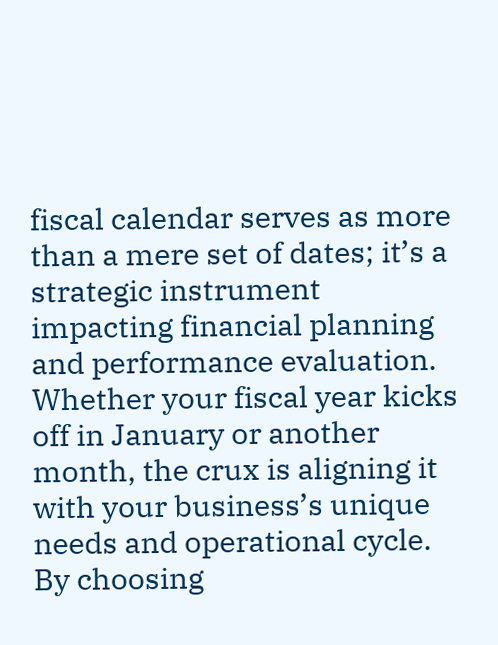fiscal calendar serves as more than a mere set of dates; it’s a strategic instrument impacting financial planning and performance evaluation. Whether your fiscal year kicks off in January or another month, the crux is aligning it with your business’s unique needs and operational cycle. By choosing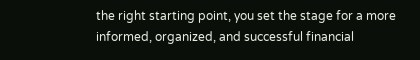the right starting point, you set the stage for a more informed, organized, and successful financial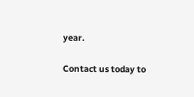year.

Contact us today to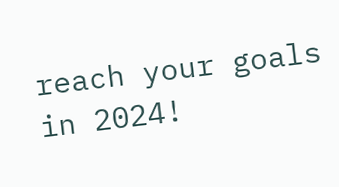reach your goals in 2024!